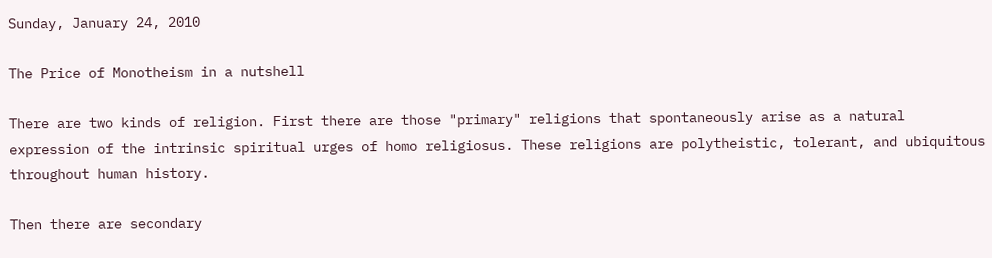Sunday, January 24, 2010

The Price of Monotheism in a nutshell

There are two kinds of religion. First there are those "primary" religions that spontaneously arise as a natural expression of the intrinsic spiritual urges of homo religiosus. These religions are polytheistic, tolerant, and ubiquitous throughout human history.

Then there are secondary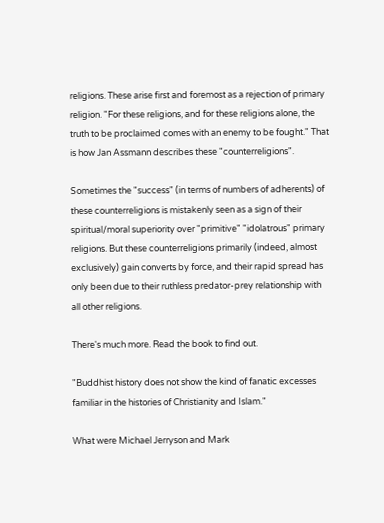religions. These arise first and foremost as a rejection of primary religion. "For these religions, and for these religions alone, the truth to be proclaimed comes with an enemy to be fought." That is how Jan Assmann describes these "counterreligions".

Sometimes the "success" (in terms of numbers of adherents) of these counterreligions is mistakenly seen as a sign of their spiritual/moral superiority over "primitive" "idolatrous" primary religions. But these counterreligions primarily (indeed, almost exclusively) gain converts by force, and their rapid spread has only been due to their ruthless predator-prey relationship with all other religions.

There's much more. Read the book to find out.

"Buddhist history does not show the kind of fanatic excesses familiar in the histories of Christianity and Islam."

What were Michael Jerryson and Mark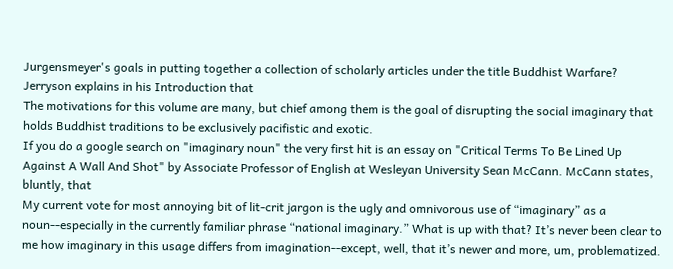Jurgensmeyer's goals in putting together a collection of scholarly articles under the title Buddhist Warfare? Jerryson explains in his Introduction that
The motivations for this volume are many, but chief among them is the goal of disrupting the social imaginary that holds Buddhist traditions to be exclusively pacifistic and exotic.
If you do a google search on "imaginary noun" the very first hit is an essay on "Critical Terms To Be Lined Up Against A Wall And Shot" by Associate Professor of English at Wesleyan University Sean McCann. McCann states, bluntly, that
My current vote for most annoying bit of lit-crit jargon is the ugly and omnivorous use of “imaginary” as a noun--especially in the currently familiar phrase “national imaginary.” What is up with that? It’s never been clear to me how imaginary in this usage differs from imagination--except, well, that it’s newer and more, um, problematized.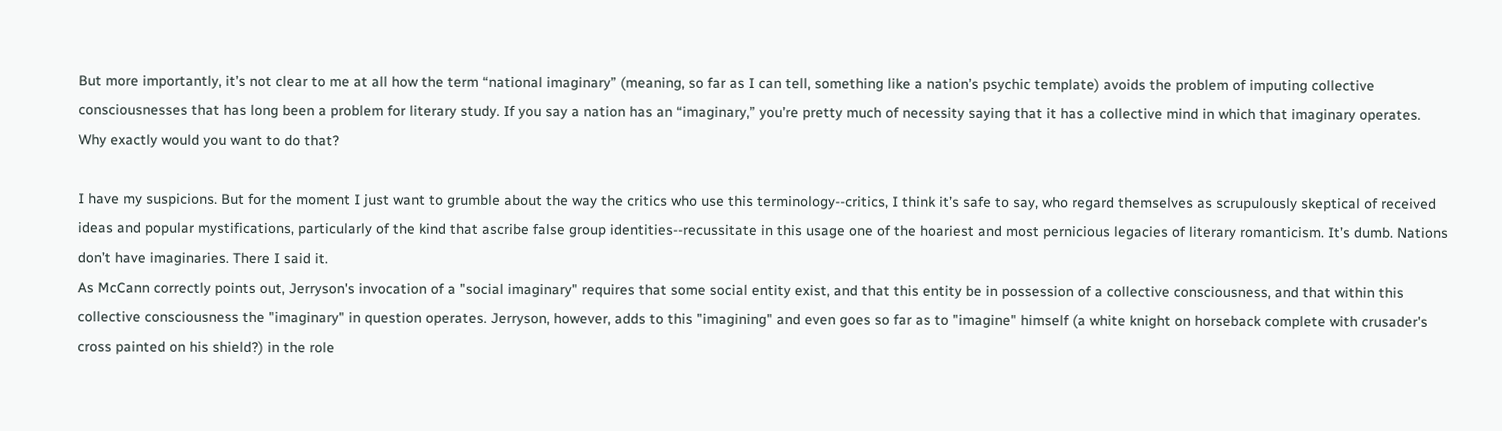But more importantly, it’s not clear to me at all how the term “national imaginary” (meaning, so far as I can tell, something like a nation’s psychic template) avoids the problem of imputing collective consciousnesses that has long been a problem for literary study. If you say a nation has an “imaginary,” you’re pretty much of necessity saying that it has a collective mind in which that imaginary operates. Why exactly would you want to do that?

I have my suspicions. But for the moment I just want to grumble about the way the critics who use this terminology--critics, I think it’s safe to say, who regard themselves as scrupulously skeptical of received ideas and popular mystifications, particularly of the kind that ascribe false group identities--recussitate in this usage one of the hoariest and most pernicious legacies of literary romanticism. It’s dumb. Nations don’t have imaginaries. There I said it.
As McCann correctly points out, Jerryson's invocation of a "social imaginary" requires that some social entity exist, and that this entity be in possession of a collective consciousness, and that within this collective consciousness the "imaginary" in question operates. Jerryson, however, adds to this "imagining" and even goes so far as to "imagine" himself (a white knight on horseback complete with crusader's cross painted on his shield?) in the role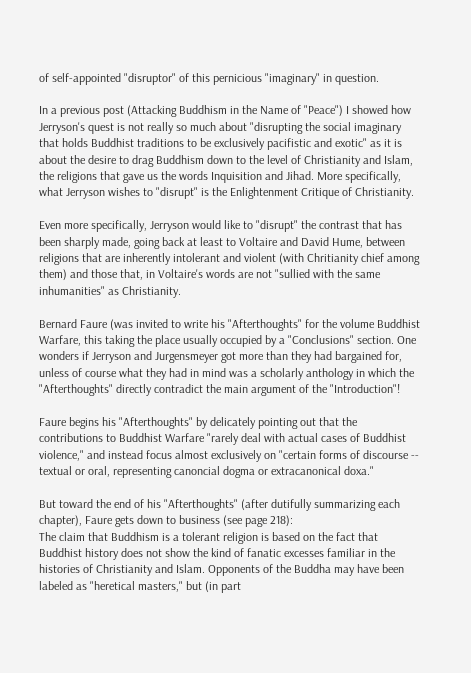of self-appointed "disruptor" of this pernicious "imaginary" in question.

In a previous post (Attacking Buddhism in the Name of "Peace") I showed how Jerryson's quest is not really so much about "disrupting the social imaginary that holds Buddhist traditions to be exclusively pacifistic and exotic" as it is about the desire to drag Buddhism down to the level of Christianity and Islam, the religions that gave us the words Inquisition and Jihad. More specifically, what Jerryson wishes to "disrupt" is the Enlightenment Critique of Christianity.

Even more specifically, Jerryson would like to "disrupt" the contrast that has been sharply made, going back at least to Voltaire and David Hume, between religions that are inherently intolerant and violent (with Chritianity chief among them) and those that, in Voltaire's words are not "sullied with the same inhumanities" as Christianity.

Bernard Faure (was invited to write his "Afterthoughts" for the volume Buddhist Warfare, this taking the place usually occupied by a "Conclusions" section. One wonders if Jerryson and Jurgensmeyer got more than they had bargained for, unless of course what they had in mind was a scholarly anthology in which the "Afterthoughts" directly contradict the main argument of the "Introduction"!

Faure begins his "Afterthoughts" by delicately pointing out that the contributions to Buddhist Warfare "rarely deal with actual cases of Buddhist violence," and instead focus almost exclusively on "certain forms of discourse -- textual or oral, representing canoncial dogma or extracanonical doxa."

But toward the end of his "Afterthoughts" (after dutifully summarizing each chapter), Faure gets down to business (see page 218):
The claim that Buddhism is a tolerant religion is based on the fact that Buddhist history does not show the kind of fanatic excesses familiar in the histories of Christianity and Islam. Opponents of the Buddha may have been labeled as "heretical masters," but (in part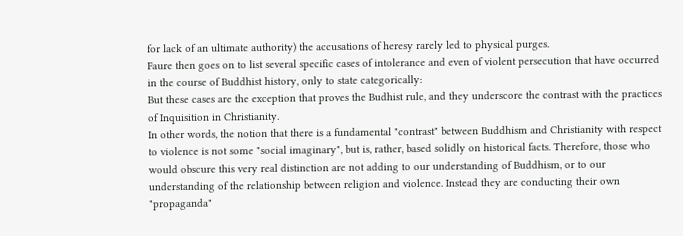for lack of an ultimate authority) the accusations of heresy rarely led to physical purges.
Faure then goes on to list several specific cases of intolerance and even of violent persecution that have occurred in the course of Buddhist history, only to state categorically:
But these cases are the exception that proves the Budhist rule, and they underscore the contrast with the practices of Inquisition in Christianity.
In other words, the notion that there is a fundamental "contrast" between Buddhism and Christianity with respect to violence is not some "social imaginary", but is, rather, based solidly on historical facts. Therefore, those who would obscure this very real distinction are not adding to our understanding of Buddhism, or to our understanding of the relationship between religion and violence. Instead they are conducting their own "propaganda"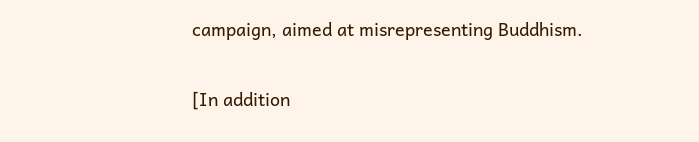campaign, aimed at misrepresenting Buddhism.

[In addition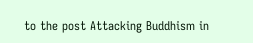to the post Attacking Buddhism in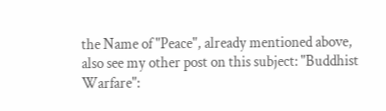the Name of "Peace", already mentioned above, also see my other post on this subject: "Buddhist Warfare":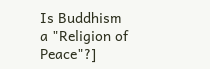Is Buddhism a "Religion of Peace"?]